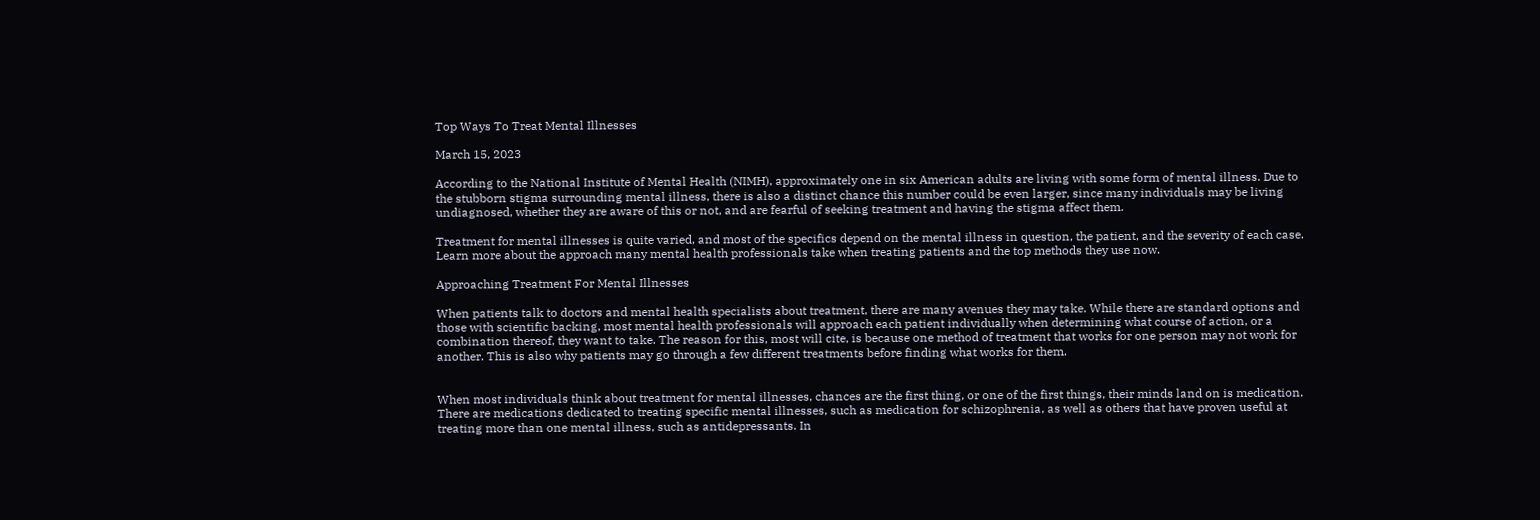Top Ways To Treat Mental Illnesses

March 15, 2023

According to the National Institute of Mental Health (NIMH), approximately one in six American adults are living with some form of mental illness. Due to the stubborn stigma surrounding mental illness, there is also a distinct chance this number could be even larger, since many individuals may be living undiagnosed, whether they are aware of this or not, and are fearful of seeking treatment and having the stigma affect them.

Treatment for mental illnesses is quite varied, and most of the specifics depend on the mental illness in question, the patient, and the severity of each case. Learn more about the approach many mental health professionals take when treating patients and the top methods they use now.

Approaching Treatment For Mental Illnesses

When patients talk to doctors and mental health specialists about treatment, there are many avenues they may take. While there are standard options and those with scientific backing, most mental health professionals will approach each patient individually when determining what course of action, or a combination thereof, they want to take. The reason for this, most will cite, is because one method of treatment that works for one person may not work for another. This is also why patients may go through a few different treatments before finding what works for them.


When most individuals think about treatment for mental illnesses, chances are the first thing, or one of the first things, their minds land on is medication. There are medications dedicated to treating specific mental illnesses, such as medication for schizophrenia, as well as others that have proven useful at treating more than one mental illness, such as antidepressants. In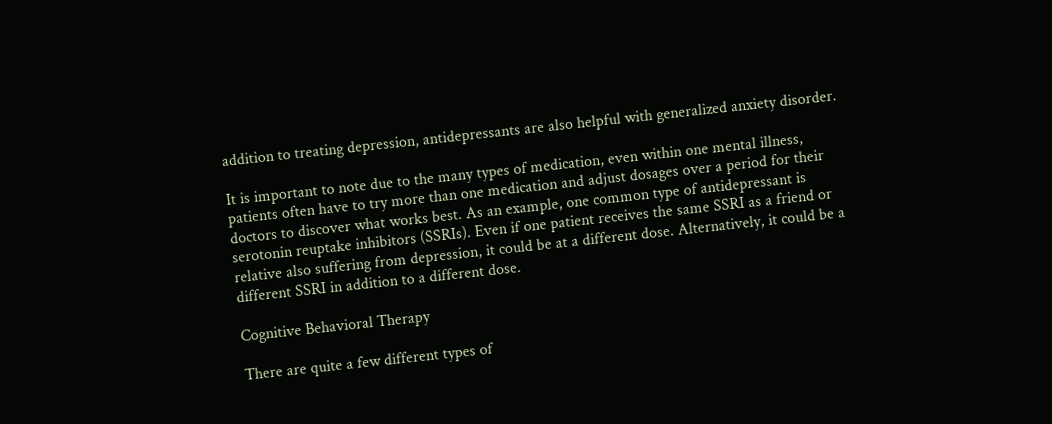addition to treating depression, antidepressants are also helpful with generalized anxiety disorder.

It is important to note due to the many types of medication, even within one mental illness, patients often have to try more than one medication and adjust dosages over a period for their doctors to discover what works best. As an example, one common type of antidepressant is serotonin reuptake inhibitors (SSRIs). Even if one patient receives the same SSRI as a friend or relative also suffering from depression, it could be at a different dose. Alternatively, it could be a different SSRI in addition to a different dose.

Cognitive Behavioral Therapy

There are quite a few different types of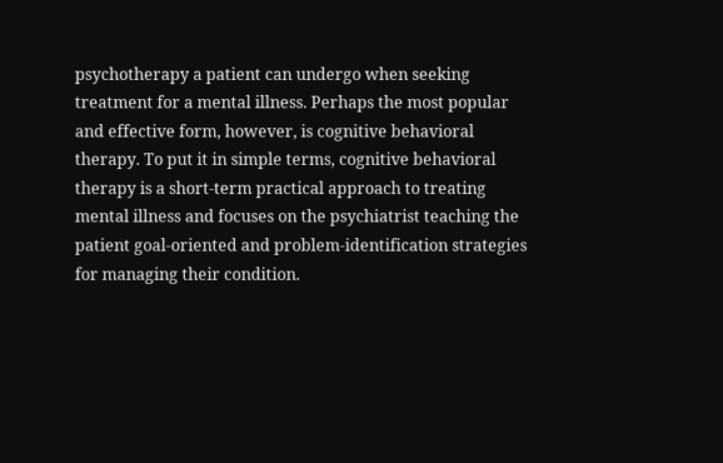psychotherapy a patient can undergo when seeking treatment for a mental illness. Perhaps the most popular and effective form, however, is cognitive behavioral therapy. To put it in simple terms, cognitive behavioral therapy is a short-term practical approach to treating mental illness and focuses on the psychiatrist teaching the patient goal-oriented and problem-identification strategies for managing their condition.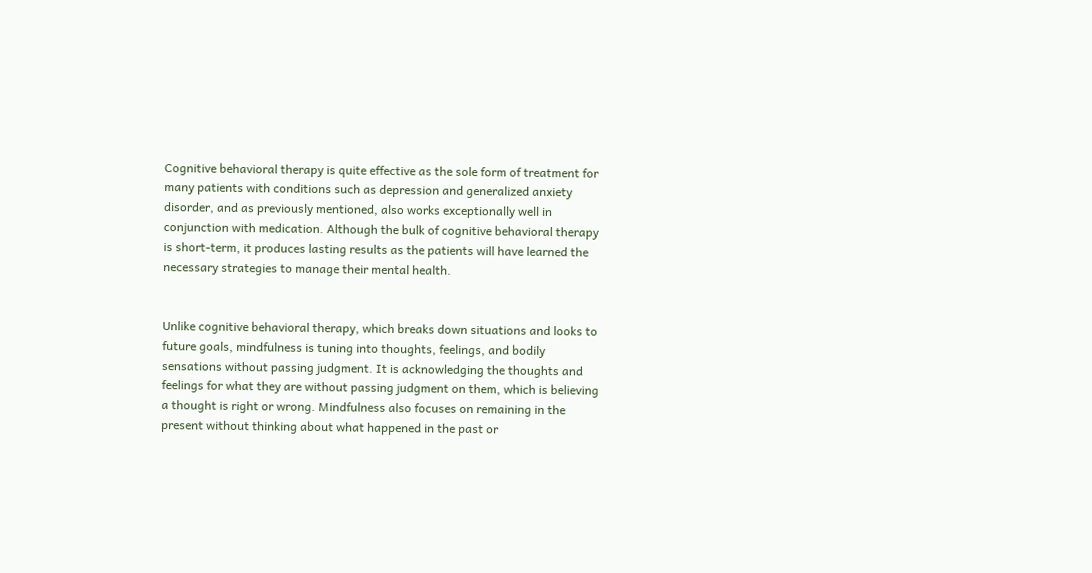Cognitive behavioral therapy is quite effective as the sole form of treatment for many patients with conditions such as depression and generalized anxiety disorder, and as previously mentioned, also works exceptionally well in conjunction with medication. Although the bulk of cognitive behavioral therapy is short-term, it produces lasting results as the patients will have learned the necessary strategies to manage their mental health.


Unlike cognitive behavioral therapy, which breaks down situations and looks to future goals, mindfulness is tuning into thoughts, feelings, and bodily sensations without passing judgment. It is acknowledging the thoughts and feelings for what they are without passing judgment on them, which is believing a thought is right or wrong. Mindfulness also focuses on remaining in the present without thinking about what happened in the past or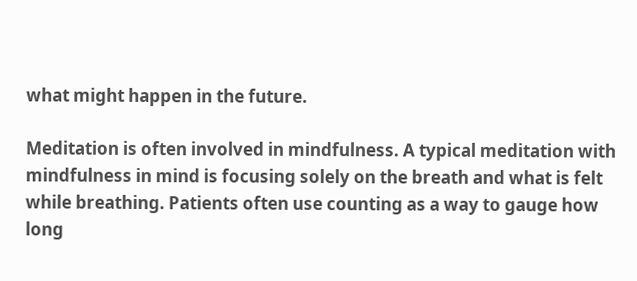what might happen in the future.

Meditation is often involved in mindfulness. A typical meditation with mindfulness in mind is focusing solely on the breath and what is felt while breathing. Patients often use counting as a way to gauge how long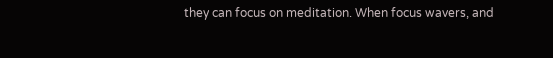they can focus on meditation. When focus wavers, and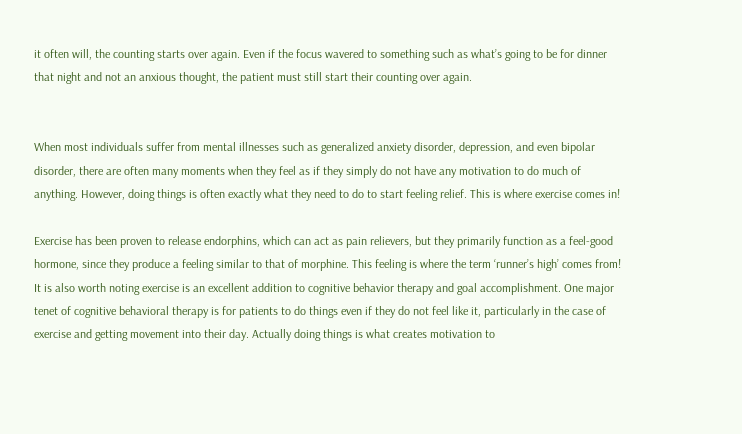it often will, the counting starts over again. Even if the focus wavered to something such as what’s going to be for dinner that night and not an anxious thought, the patient must still start their counting over again.


When most individuals suffer from mental illnesses such as generalized anxiety disorder, depression, and even bipolar disorder, there are often many moments when they feel as if they simply do not have any motivation to do much of anything. However, doing things is often exactly what they need to do to start feeling relief. This is where exercise comes in!

Exercise has been proven to release endorphins, which can act as pain relievers, but they primarily function as a feel-good hormone, since they produce a feeling similar to that of morphine. This feeling is where the term ‘runner’s high’ comes from! It is also worth noting exercise is an excellent addition to cognitive behavior therapy and goal accomplishment. One major tenet of cognitive behavioral therapy is for patients to do things even if they do not feel like it, particularly in the case of exercise and getting movement into their day. Actually doing things is what creates motivation to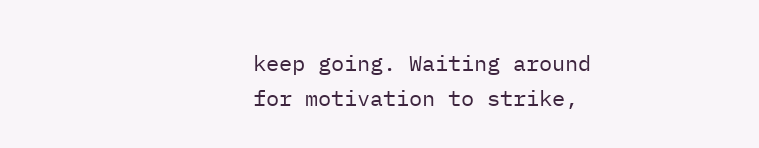keep going. Waiting around for motivation to strike,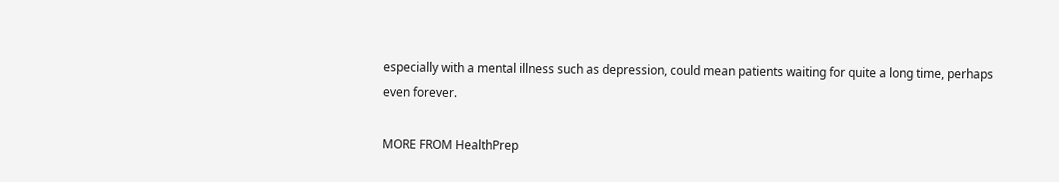especially with a mental illness such as depression, could mean patients waiting for quite a long time, perhaps even forever.

MORE FROM HealthPrep